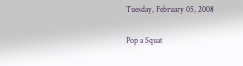Tuesday, February 05, 2008

Pop a Squat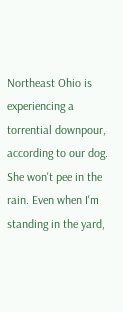Northeast Ohio is experiencing a torrential downpour, according to our dog. She won't pee in the rain. Even when I'm standing in the yard,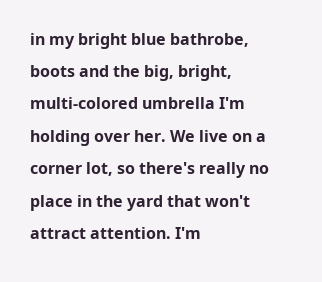in my bright blue bathrobe, boots and the big, bright, multi-colored umbrella I'm holding over her. We live on a corner lot, so there's really no place in the yard that won't attract attention. I'm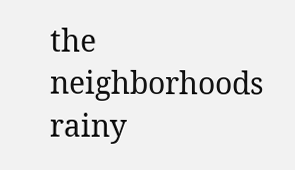the neighborhoods rainy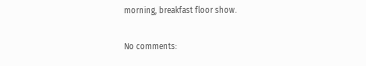morning, breakfast floor show.

No comments: